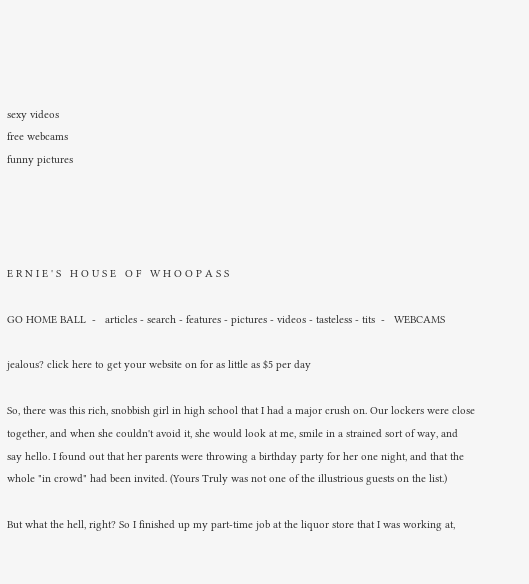sexy videos
free webcams
funny pictures




E R N I E ' S   H O U S E   O F   W H O O P A S S

GO HOME BALL  -   articles - search - features - pictures - videos - tasteless - tits  -   WEBCAMS

jealous? click here to get your website on for as little as $5 per day

So, there was this rich, snobbish girl in high school that I had a major crush on. Our lockers were close together, and when she couldn't avoid it, she would look at me, smile in a strained sort of way, and say hello. I found out that her parents were throwing a birthday party for her one night, and that the whole "in crowd" had been invited. (Yours Truly was not one of the illustrious guests on the list.)

But what the hell, right? So I finished up my part-time job at the liquor store that I was working at,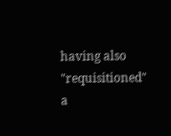having also "requisitioned" a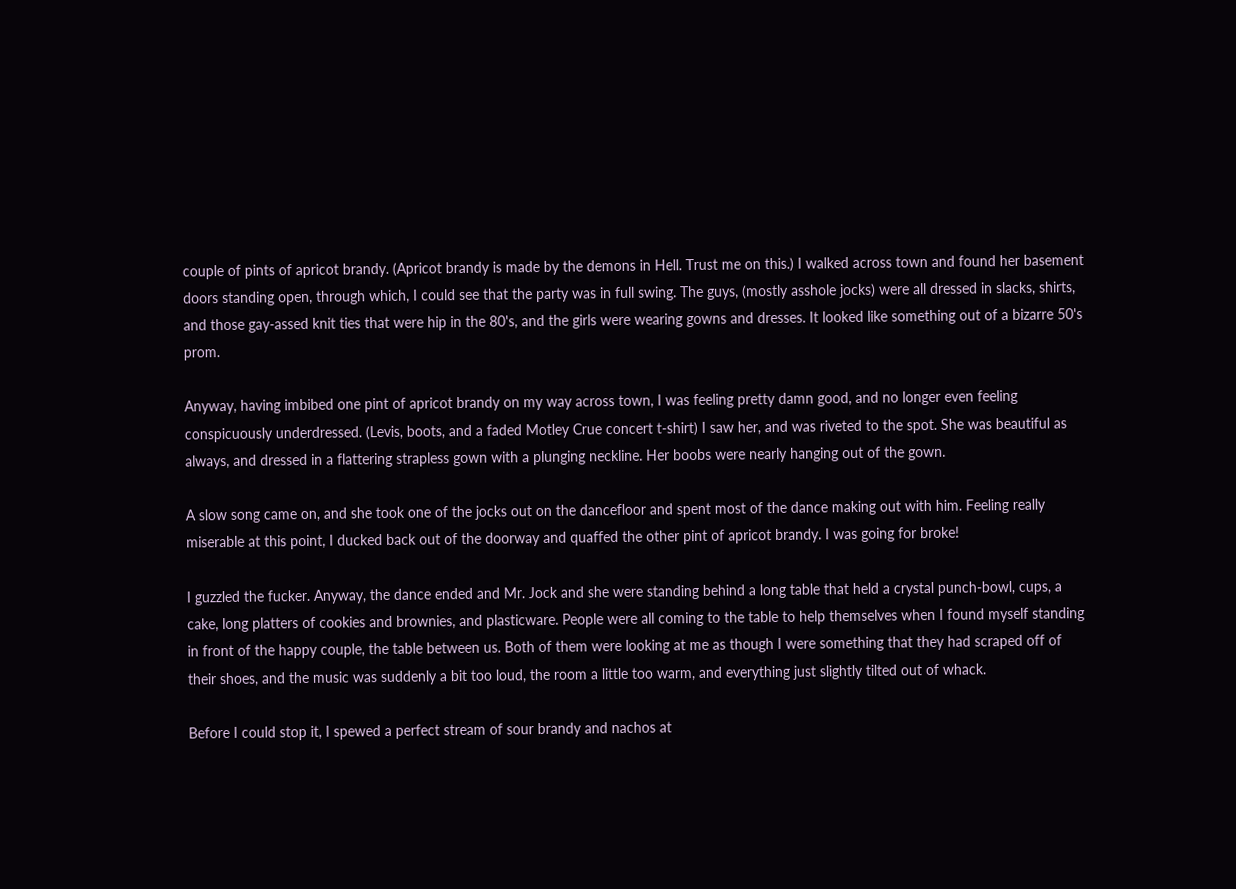couple of pints of apricot brandy. (Apricot brandy is made by the demons in Hell. Trust me on this.) I walked across town and found her basement doors standing open, through which, I could see that the party was in full swing. The guys, (mostly asshole jocks) were all dressed in slacks, shirts, and those gay-assed knit ties that were hip in the 80's, and the girls were wearing gowns and dresses. It looked like something out of a bizarre 50's prom.

Anyway, having imbibed one pint of apricot brandy on my way across town, I was feeling pretty damn good, and no longer even feeling conspicuously underdressed. (Levis, boots, and a faded Motley Crue concert t-shirt) I saw her, and was riveted to the spot. She was beautiful as always, and dressed in a flattering strapless gown with a plunging neckline. Her boobs were nearly hanging out of the gown.

A slow song came on, and she took one of the jocks out on the dancefloor and spent most of the dance making out with him. Feeling really miserable at this point, I ducked back out of the doorway and quaffed the other pint of apricot brandy. I was going for broke!

I guzzled the fucker. Anyway, the dance ended and Mr. Jock and she were standing behind a long table that held a crystal punch-bowl, cups, a cake, long platters of cookies and brownies, and plasticware. People were all coming to the table to help themselves when I found myself standing in front of the happy couple, the table between us. Both of them were looking at me as though I were something that they had scraped off of their shoes, and the music was suddenly a bit too loud, the room a little too warm, and everything just slightly tilted out of whack.

Before I could stop it, I spewed a perfect stream of sour brandy and nachos at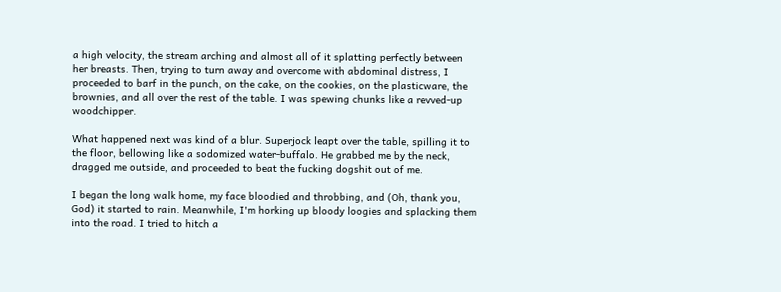a high velocity, the stream arching and almost all of it splatting perfectly between her breasts. Then, trying to turn away and overcome with abdominal distress, I proceeded to barf in the punch, on the cake, on the cookies, on the plasticware, the brownies, and all over the rest of the table. I was spewing chunks like a revved-up woodchipper.

What happened next was kind of a blur. Superjock leapt over the table, spilling it to the floor, bellowing like a sodomized water-buffalo. He grabbed me by the neck, dragged me outside, and proceeded to beat the fucking dogshit out of me.

I began the long walk home, my face bloodied and throbbing, and (Oh, thank you, God) it started to rain. Meanwhile, I'm horking up bloody loogies and splacking them into the road. I tried to hitch a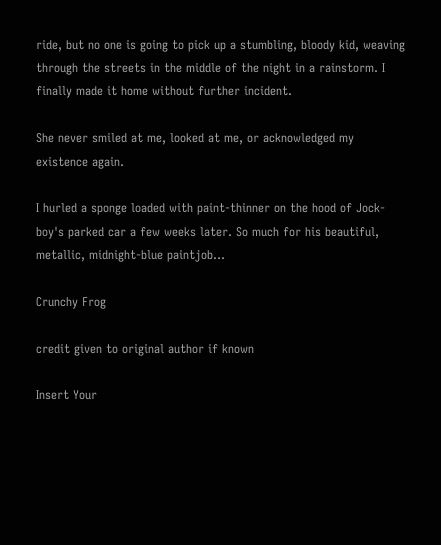ride, but no one is going to pick up a stumbling, bloody kid, weaving through the streets in the middle of the night in a rainstorm. I finally made it home without further incident.

She never smiled at me, looked at me, or acknowledged my existence again.

I hurled a sponge loaded with paint-thinner on the hood of Jock-boy's parked car a few weeks later. So much for his beautiful, metallic, midnight-blue paintjob...

Crunchy Frog

credit given to original author if known

Insert Your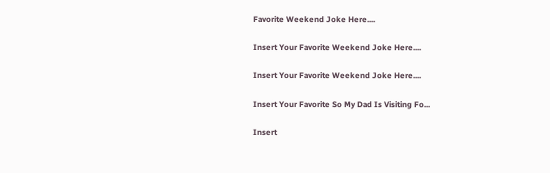Favorite Weekend Joke Here....

Insert Your Favorite Weekend Joke Here....

Insert Your Favorite Weekend Joke Here....

Insert Your Favorite So My Dad Is Visiting Fo...

Insert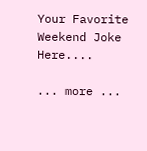Your Favorite Weekend Joke Here....

... more ...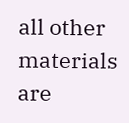all other materials are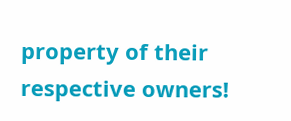property of their respective owners!